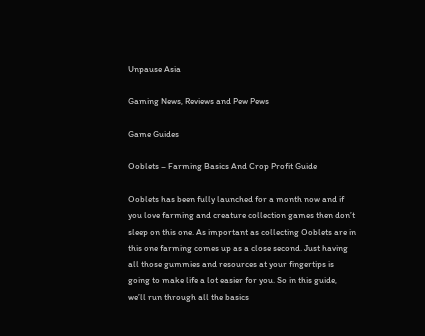Unpause Asia

Gaming News, Reviews and Pew Pews

Game Guides

Ooblets – Farming Basics And Crop Profit Guide

Ooblets has been fully launched for a month now and if you love farming and creature collection games then don’t sleep on this one. As important as collecting Ooblets are in this one farming comes up as a close second. Just having all those gummies and resources at your fingertips is going to make life a lot easier for you. So in this guide, we’ll run through all the basics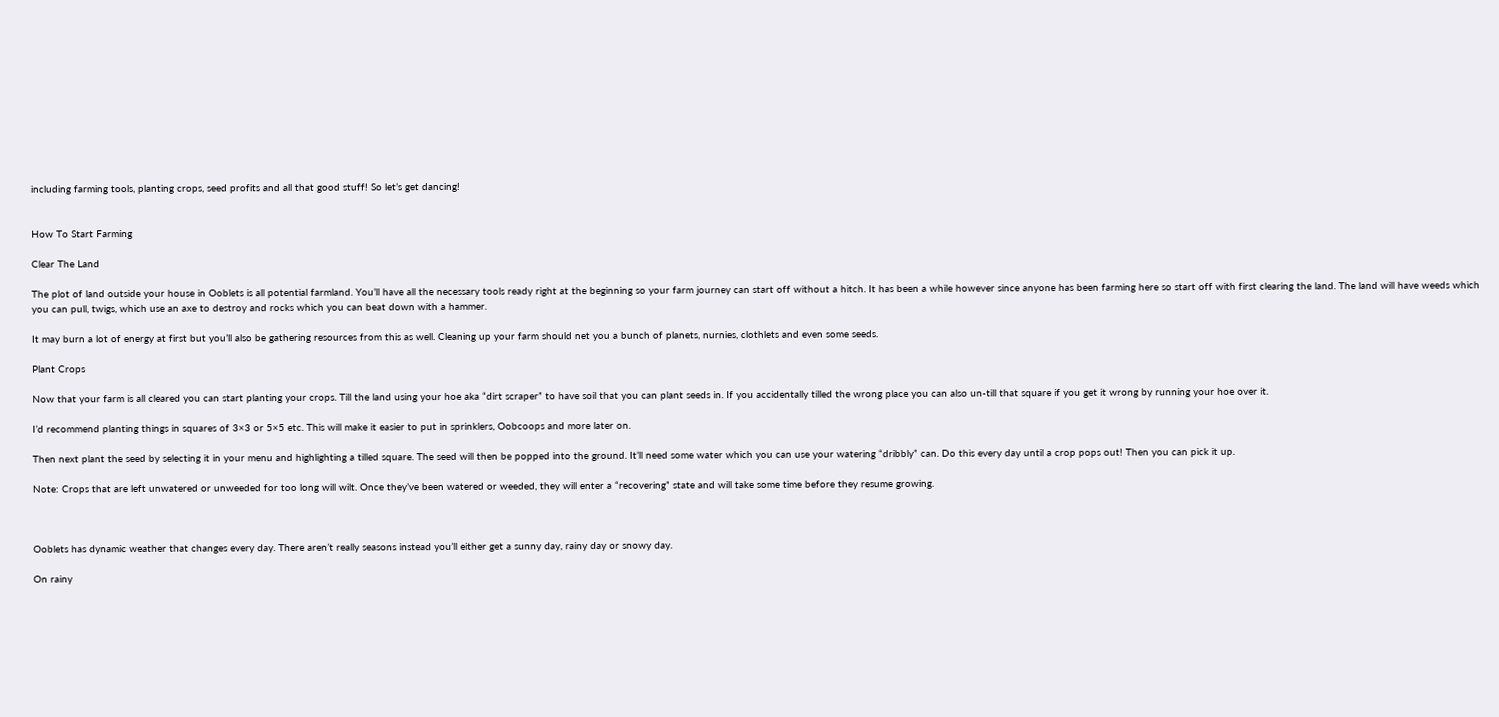including farming tools, planting crops, seed profits and all that good stuff! So let’s get dancing!


How To Start Farming

Clear The Land

The plot of land outside your house in Ooblets is all potential farmland. You’ll have all the necessary tools ready right at the beginning so your farm journey can start off without a hitch. It has been a while however since anyone has been farming here so start off with first clearing the land. The land will have weeds which you can pull, twigs, which use an axe to destroy and rocks which you can beat down with a hammer.

It may burn a lot of energy at first but you’ll also be gathering resources from this as well. Cleaning up your farm should net you a bunch of planets, nurnies, clothlets and even some seeds.

Plant Crops

Now that your farm is all cleared you can start planting your crops. Till the land using your hoe aka “dirt scraper” to have soil that you can plant seeds in. If you accidentally tilled the wrong place you can also un-till that square if you get it wrong by running your hoe over it.

I’d recommend planting things in squares of 3×3 or 5×5 etc. This will make it easier to put in sprinklers, Oobcoops and more later on.

Then next plant the seed by selecting it in your menu and highlighting a tilled square. The seed will then be popped into the ground. It’ll need some water which you can use your watering “dribbly” can. Do this every day until a crop pops out! Then you can pick it up.

Note: Crops that are left unwatered or unweeded for too long will wilt. Once they’ve been watered or weeded, they will enter a “recovering” state and will take some time before they resume growing.



Ooblets has dynamic weather that changes every day. There aren’t really seasons instead you’ll either get a sunny day, rainy day or snowy day.

On rainy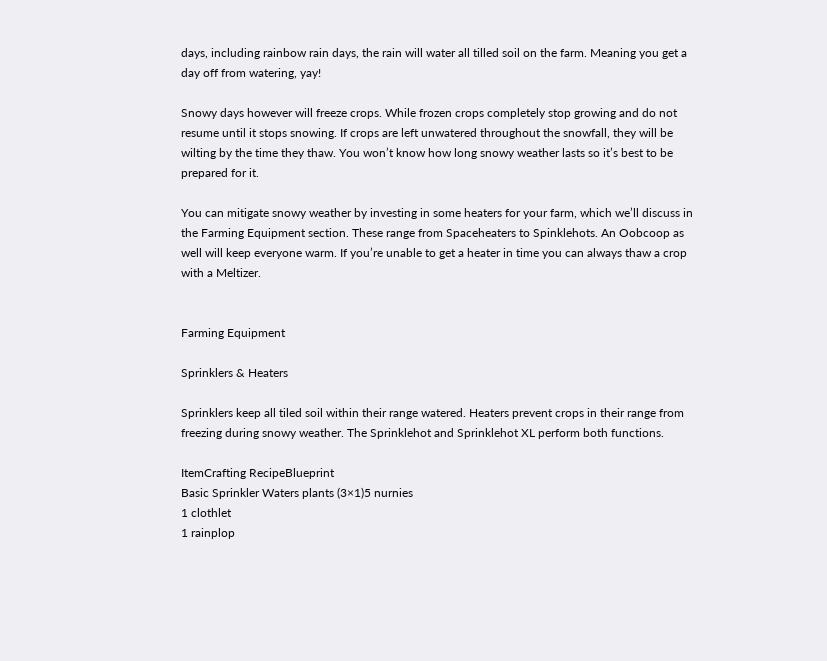days, including rainbow rain days, the rain will water all tilled soil on the farm. Meaning you get a day off from watering, yay!

Snowy days however will freeze crops. While frozen crops completely stop growing and do not resume until it stops snowing. If crops are left unwatered throughout the snowfall, they will be wilting by the time they thaw. You won’t know how long snowy weather lasts so it’s best to be prepared for it.

You can mitigate snowy weather by investing in some heaters for your farm, which we’ll discuss in the Farming Equipment section. These range from Spaceheaters to Spinklehots. An Oobcoop as well will keep everyone warm. If you’re unable to get a heater in time you can always thaw a crop with a Meltizer.


Farming Equipment

Sprinklers & Heaters

Sprinklers keep all tiled soil within their range watered. Heaters prevent crops in their range from freezing during snowy weather. The Sprinklehot and Sprinklehot XL perform both functions.

ItemCrafting RecipeBlueprint
Basic Sprinkler Waters plants (3×1)5 nurnies
1 clothlet
1 rainplop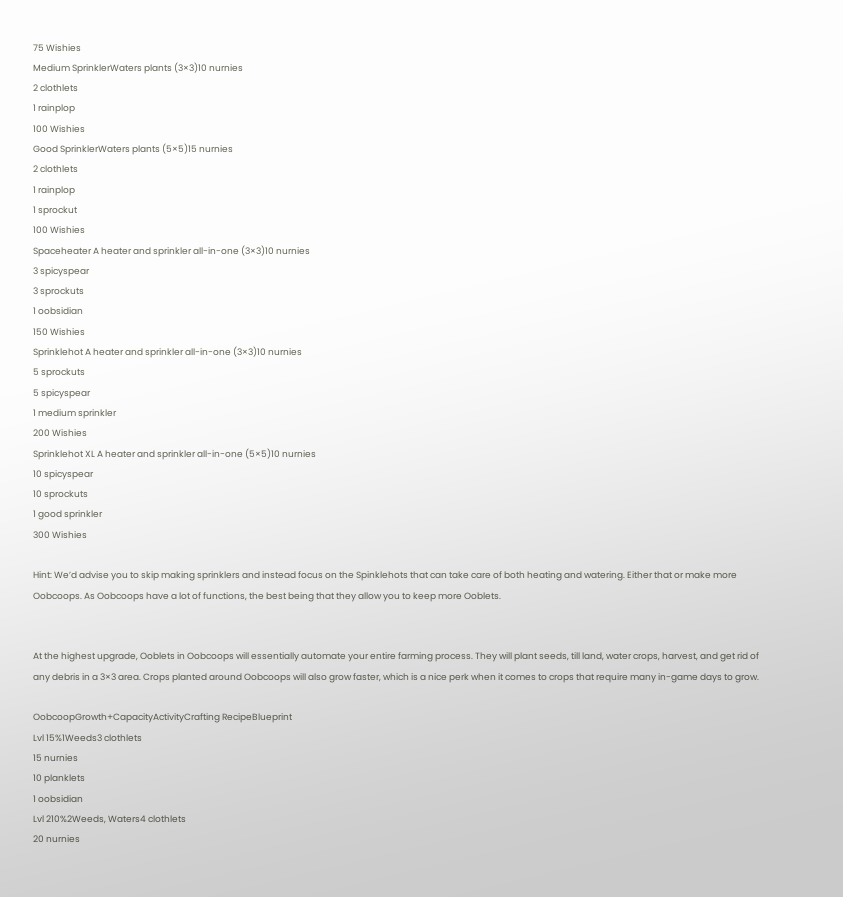75 Wishies
Medium SprinklerWaters plants (3×3)10 nurnies
2 clothlets
1 rainplop
100 Wishies
Good SprinklerWaters plants (5×5)15 nurnies
2 clothlets
1 rainplop
1 sprockut
100 Wishies
Spaceheater A heater and sprinkler all-in-one (3×3)10 nurnies
3 spicyspear
3 sprockuts
1 oobsidian
150 Wishies
Sprinklehot A heater and sprinkler all-in-one (3×3)10 nurnies
5 sprockuts
5 spicyspear
1 medium sprinkler
200 Wishies
Sprinklehot XL A heater and sprinkler all-in-one (5×5)10 nurnies
10 spicyspear
10 sprockuts
1 good sprinkler
300 Wishies

Hint: We’d advise you to skip making sprinklers and instead focus on the Spinklehots that can take care of both heating and watering. Either that or make more Oobcoops. As Oobcoops have a lot of functions, the best being that they allow you to keep more Ooblets.


At the highest upgrade, Ooblets in Oobcoops will essentially automate your entire farming process. They will plant seeds, till land, water crops, harvest, and get rid of any debris in a 3×3 area. Crops planted around Oobcoops will also grow faster, which is a nice perk when it comes to crops that require many in-game days to grow.

OobcoopGrowth+CapacityActivityCrafting RecipeBlueprint
Lvl 15%1Weeds3 clothlets
15 nurnies
10 planklets
1 oobsidian
Lvl 210%2Weeds, Waters4 clothlets
20 nurnies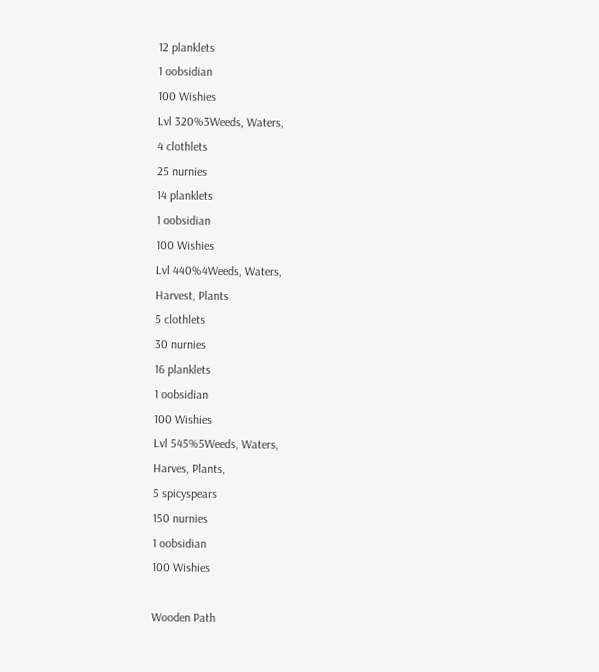12 planklets
1 oobsidian
100 Wishies
Lvl 320%3Weeds, Waters,
4 clothlets
25 nurnies
14 planklets
1 oobsidian
100 Wishies
Lvl 440%4Weeds, Waters,
Harvest, Plants
5 clothlets
30 nurnies
16 planklets
1 oobsidian
100 Wishies
Lvl 545%5Weeds, Waters,
Harves, Plants,
5 spicyspears
150 nurnies
1 oobsidian
100 Wishies

Wooden Path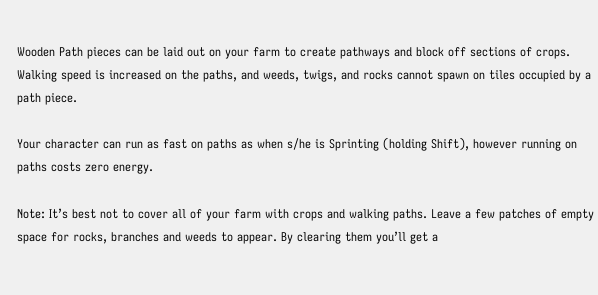Wooden Path pieces can be laid out on your farm to create pathways and block off sections of crops. Walking speed is increased on the paths, and weeds, twigs, and rocks cannot spawn on tiles occupied by a path piece.

Your character can run as fast on paths as when s/he is Sprinting (holding Shift), however running on paths costs zero energy.

Note: It’s best not to cover all of your farm with crops and walking paths. Leave a few patches of empty space for rocks, branches and weeds to appear. By clearing them you’ll get a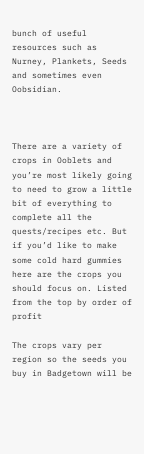bunch of useful resources such as Nurney, Plankets, Seeds and sometimes even Oobsidian.



There are a variety of crops in Ooblets and you’re most likely going to need to grow a little bit of everything to complete all the quests/recipes etc. But if you’d like to make some cold hard gummies here are the crops you should focus on. Listed from the top by order of profit

The crops vary per region so the seeds you buy in Badgetown will be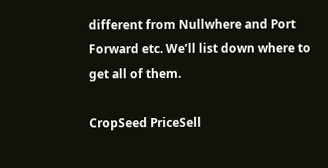different from Nullwhere and Port Forward etc. We’ll list down where to get all of them.

CropSeed PriceSell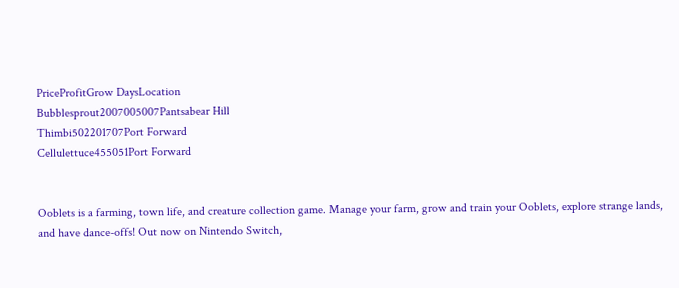PriceProfitGrow DaysLocation
Bubblesprout2007005007Pantsabear Hill
Thimbi502201707Port Forward
Cellulettuce455051Port Forward


Ooblets is a farming, town life, and creature collection game. Manage your farm, grow and train your Ooblets, explore strange lands, and have dance-offs! Out now on Nintendo Switch,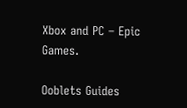Xbox and PC – Epic Games.

Ooblets Guides